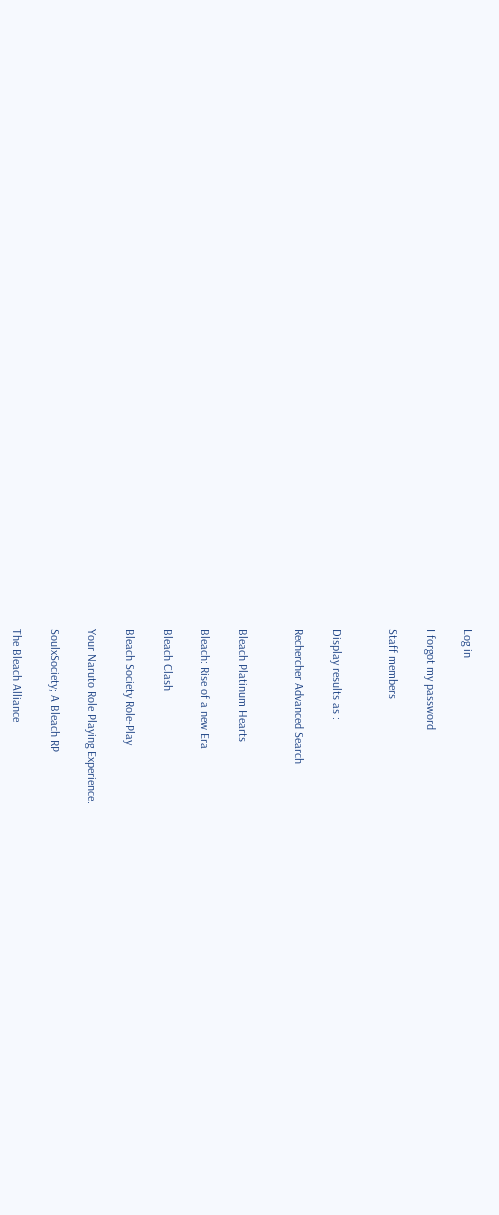Log in

I forgot my password

Staff members


Display results as :

Rechercher Advanced Search


Bleach Platinum Hearts

Bleach: Rise of a new Era

Bleach Clash

Bleach Society Role-Play

Your Naruto Role Playing Experience.

SoulxSociety; A Bleach RP

The Bleach Alliance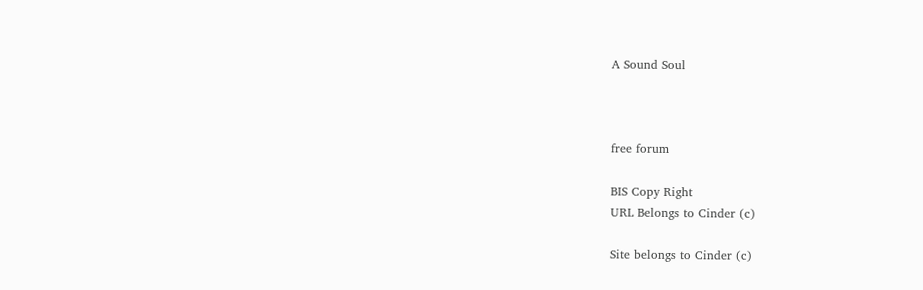A Sound Soul



free forum

BIS Copy Right
URL Belongs to Cinder (c)

Site belongs to Cinder (c)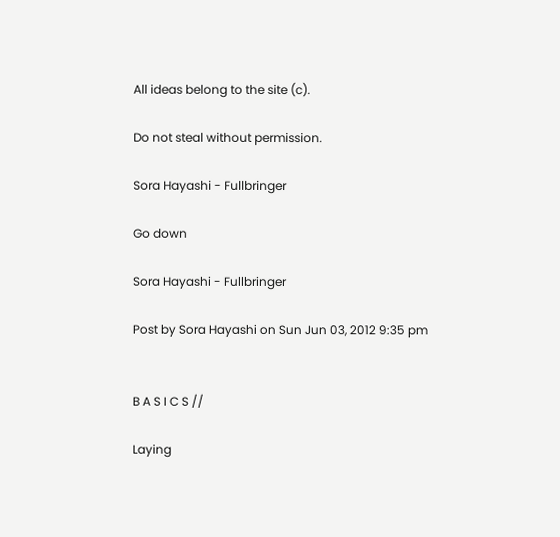All ideas belong to the site (c).

Do not steal without permission.

Sora Hayashi - Fullbringer

Go down

Sora Hayashi - Fullbringer

Post by Sora Hayashi on Sun Jun 03, 2012 9:35 pm


B A S I C S //

Laying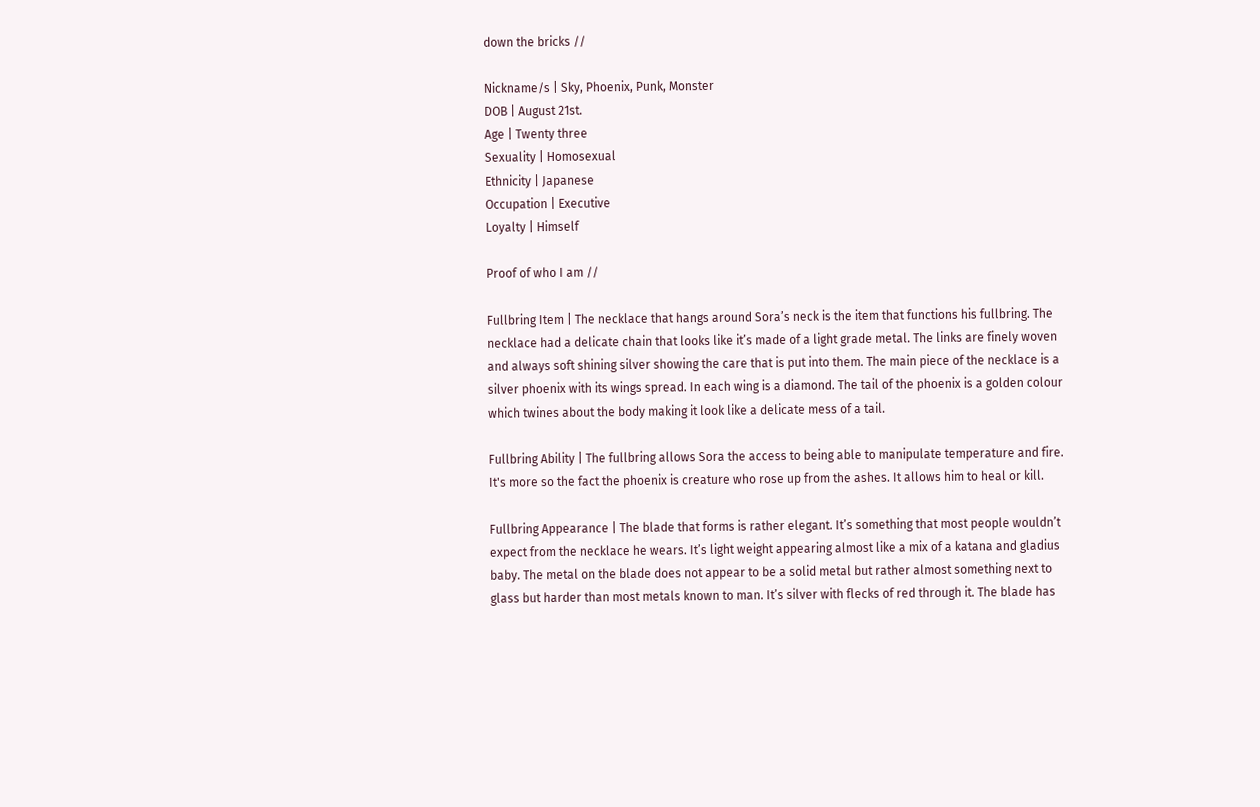down the bricks //

Nickname/s | Sky, Phoenix, Punk, Monster
DOB | August 21st.
Age | Twenty three
Sexuality | Homosexual
Ethnicity | Japanese
Occupation | Executive
Loyalty | Himself

Proof of who I am //

Fullbring Item | The necklace that hangs around Sora’s neck is the item that functions his fullbring. The necklace had a delicate chain that looks like it’s made of a light grade metal. The links are finely woven and always soft shining silver showing the care that is put into them. The main piece of the necklace is a silver phoenix with its wings spread. In each wing is a diamond. The tail of the phoenix is a golden colour which twines about the body making it look like a delicate mess of a tail.

Fullbring Ability | The fullbring allows Sora the access to being able to manipulate temperature and fire. It's more so the fact the phoenix is creature who rose up from the ashes. It allows him to heal or kill.

Fullbring Appearance | The blade that forms is rather elegant. It’s something that most people wouldn’t expect from the necklace he wears. It’s light weight appearing almost like a mix of a katana and gladius baby. The metal on the blade does not appear to be a solid metal but rather almost something next to glass but harder than most metals known to man. It’s silver with flecks of red through it. The blade has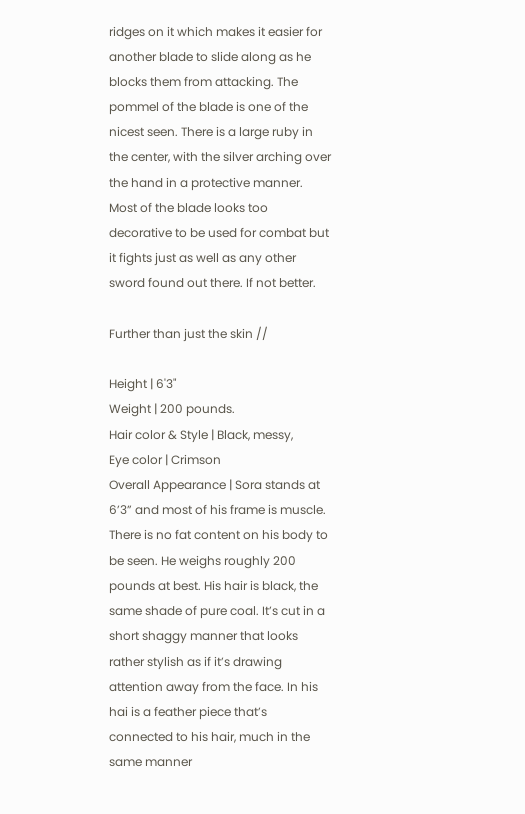ridges on it which makes it easier for another blade to slide along as he blocks them from attacking. The pommel of the blade is one of the nicest seen. There is a large ruby in the center, with the silver arching over the hand in a protective manner. Most of the blade looks too decorative to be used for combat but it fights just as well as any other sword found out there. If not better.

Further than just the skin //

Height | 6'3"
Weight | 200 pounds.
Hair color & Style | Black, messy,
Eye color | Crimson
Overall Appearance | Sora stands at 6’3” and most of his frame is muscle. There is no fat content on his body to be seen. He weighs roughly 200 pounds at best. His hair is black, the same shade of pure coal. It’s cut in a short shaggy manner that looks rather stylish as if it’s drawing attention away from the face. In his hai is a feather piece that’s connected to his hair, much in the same manner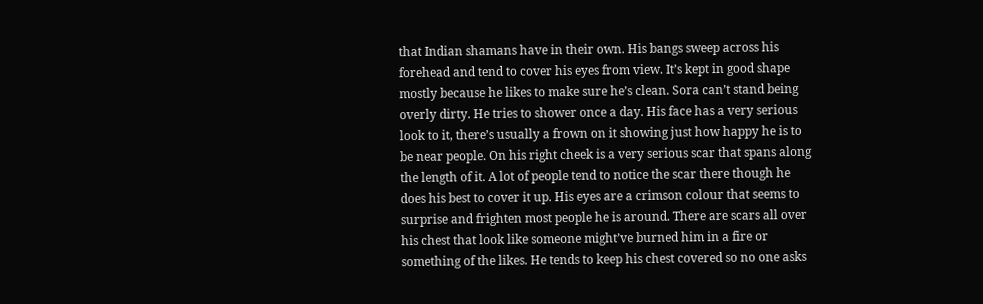that Indian shamans have in their own. His bangs sweep across his forehead and tend to cover his eyes from view. It’s kept in good shape mostly because he likes to make sure he’s clean. Sora can’t stand being overly dirty. He tries to shower once a day. His face has a very serious look to it, there’s usually a frown on it showing just how happy he is to be near people. On his right cheek is a very serious scar that spans along the length of it. A lot of people tend to notice the scar there though he does his best to cover it up. His eyes are a crimson colour that seems to surprise and frighten most people he is around. There are scars all over his chest that look like someone might’ve burned him in a fire or something of the likes. He tends to keep his chest covered so no one asks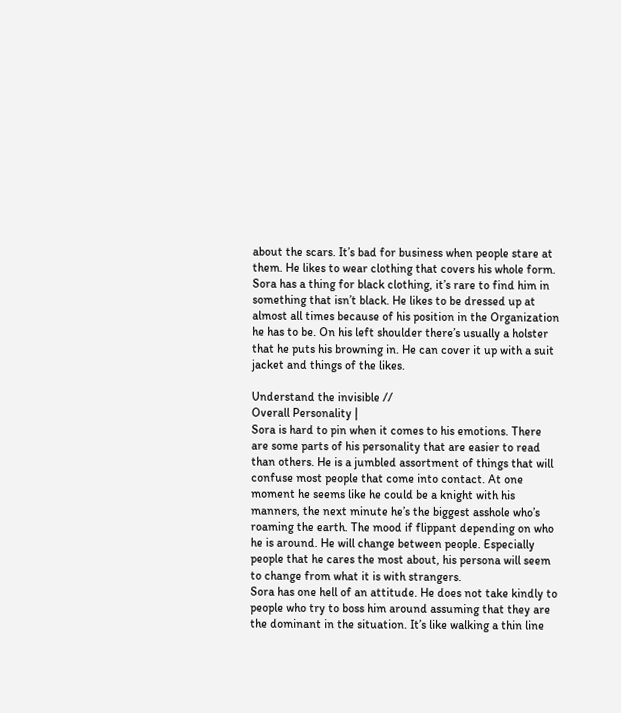about the scars. It’s bad for business when people stare at them. He likes to wear clothing that covers his whole form. Sora has a thing for black clothing, it’s rare to find him in something that isn’t black. He likes to be dressed up at almost all times because of his position in the Organization he has to be. On his left shoulder there’s usually a holster that he puts his browning in. He can cover it up with a suit jacket and things of the likes.

Understand the invisible //
Overall Personality |
Sora is hard to pin when it comes to his emotions. There are some parts of his personality that are easier to read than others. He is a jumbled assortment of things that will confuse most people that come into contact. At one moment he seems like he could be a knight with his manners, the next minute he’s the biggest asshole who’s roaming the earth. The mood if flippant depending on who he is around. He will change between people. Especially people that he cares the most about, his persona will seem to change from what it is with strangers.
Sora has one hell of an attitude. He does not take kindly to people who try to boss him around assuming that they are the dominant in the situation. It’s like walking a thin line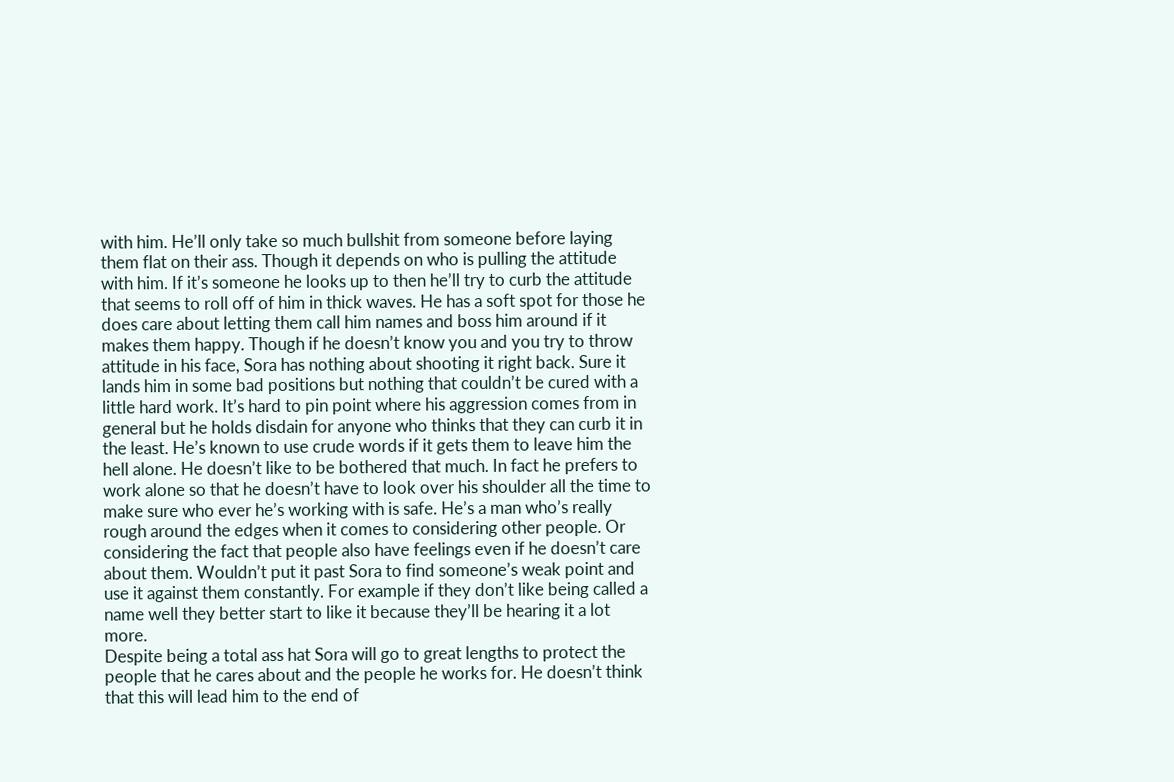with him. He’ll only take so much bullshit from someone before laying them flat on their ass. Though it depends on who is pulling the attitude with him. If it’s someone he looks up to then he’ll try to curb the attitude that seems to roll off of him in thick waves. He has a soft spot for those he does care about letting them call him names and boss him around if it makes them happy. Though if he doesn’t know you and you try to throw attitude in his face, Sora has nothing about shooting it right back. Sure it lands him in some bad positions but nothing that couldn’t be cured with a little hard work. It’s hard to pin point where his aggression comes from in general but he holds disdain for anyone who thinks that they can curb it in the least. He’s known to use crude words if it gets them to leave him the hell alone. He doesn’t like to be bothered that much. In fact he prefers to work alone so that he doesn’t have to look over his shoulder all the time to make sure who ever he’s working with is safe. He’s a man who’s really rough around the edges when it comes to considering other people. Or considering the fact that people also have feelings even if he doesn’t care about them. Wouldn’t put it past Sora to find someone’s weak point and use it against them constantly. For example if they don’t like being called a name well they better start to like it because they’ll be hearing it a lot more.
Despite being a total ass hat Sora will go to great lengths to protect the people that he cares about and the people he works for. He doesn’t think that this will lead him to the end of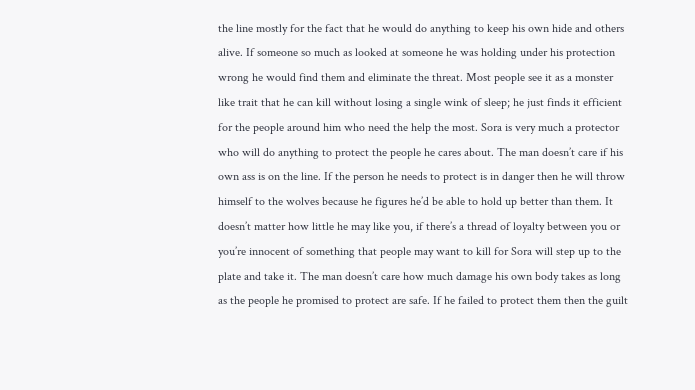the line mostly for the fact that he would do anything to keep his own hide and others alive. If someone so much as looked at someone he was holding under his protection wrong he would find them and eliminate the threat. Most people see it as a monster like trait that he can kill without losing a single wink of sleep; he just finds it efficient for the people around him who need the help the most. Sora is very much a protector who will do anything to protect the people he cares about. The man doesn’t care if his own ass is on the line. If the person he needs to protect is in danger then he will throw himself to the wolves because he figures he’d be able to hold up better than them. It doesn’t matter how little he may like you, if there’s a thread of loyalty between you or you’re innocent of something that people may want to kill for Sora will step up to the plate and take it. The man doesn’t care how much damage his own body takes as long as the people he promised to protect are safe. If he failed to protect them then the guilt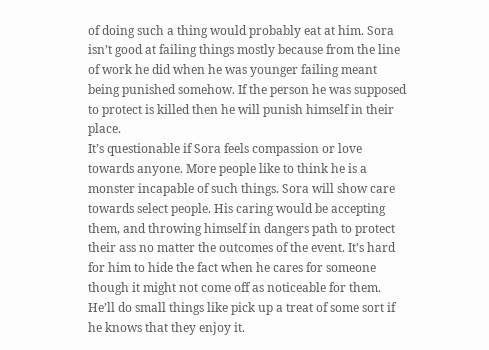of doing such a thing would probably eat at him. Sora isn’t good at failing things mostly because from the line of work he did when he was younger failing meant being punished somehow. If the person he was supposed to protect is killed then he will punish himself in their place.
It’s questionable if Sora feels compassion or love towards anyone. More people like to think he is a monster incapable of such things. Sora will show care towards select people. His caring would be accepting them, and throwing himself in dangers path to protect their ass no matter the outcomes of the event. It’s hard for him to hide the fact when he cares for someone though it might not come off as noticeable for them. He’ll do small things like pick up a treat of some sort if he knows that they enjoy it.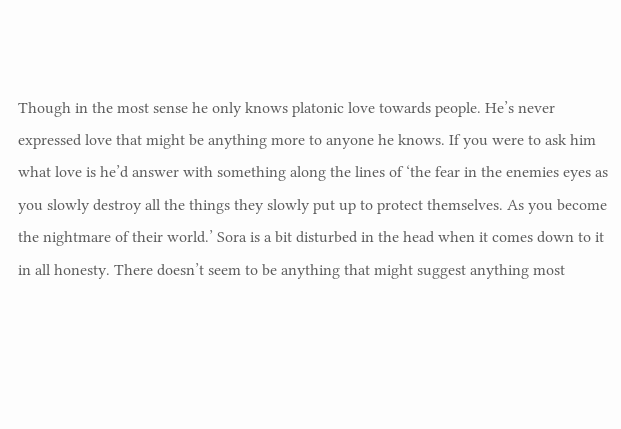Though in the most sense he only knows platonic love towards people. He’s never expressed love that might be anything more to anyone he knows. If you were to ask him what love is he’d answer with something along the lines of ‘the fear in the enemies eyes as you slowly destroy all the things they slowly put up to protect themselves. As you become the nightmare of their world.’ Sora is a bit disturbed in the head when it comes down to it in all honesty. There doesn’t seem to be anything that might suggest anything most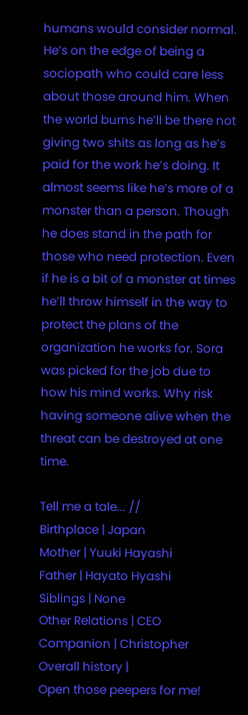humans would consider normal. He’s on the edge of being a sociopath who could care less about those around him. When the world burns he’ll be there not giving two shits as long as he’s paid for the work he’s doing. It almost seems like he’s more of a monster than a person. Though he does stand in the path for those who need protection. Even if he is a bit of a monster at times he’ll throw himself in the way to protect the plans of the organization he works for. Sora was picked for the job due to how his mind works. Why risk having someone alive when the threat can be destroyed at one time.

Tell me a tale... //
Birthplace | Japan
Mother | Yuuki Hayashi
Father | Hayato Hyashi
Siblings | None
Other Relations | CEO
Companion | Christopher
Overall history |
Open those peepers for me!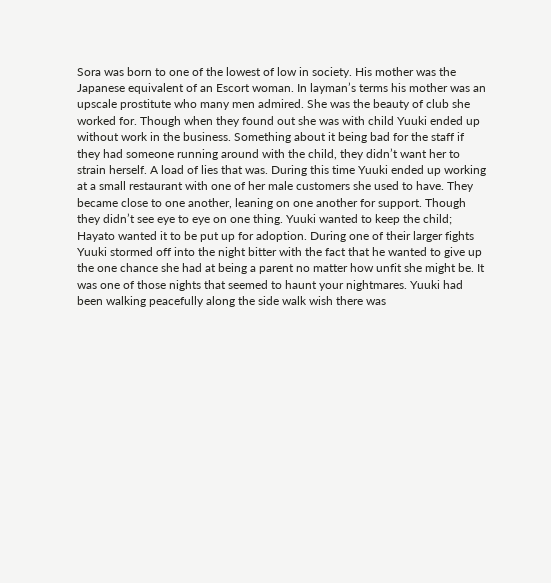Sora was born to one of the lowest of low in society. His mother was the Japanese equivalent of an Escort woman. In layman’s terms his mother was an upscale prostitute who many men admired. She was the beauty of club she worked for. Though when they found out she was with child Yuuki ended up without work in the business. Something about it being bad for the staff if they had someone running around with the child, they didn’t want her to strain herself. A load of lies that was. During this time Yuuki ended up working at a small restaurant with one of her male customers she used to have. They became close to one another, leaning on one another for support. Though they didn’t see eye to eye on one thing. Yuuki wanted to keep the child; Hayato wanted it to be put up for adoption. During one of their larger fights Yuuki stormed off into the night bitter with the fact that he wanted to give up the one chance she had at being a parent no matter how unfit she might be. It was one of those nights that seemed to haunt your nightmares. Yuuki had been walking peacefully along the side walk wish there was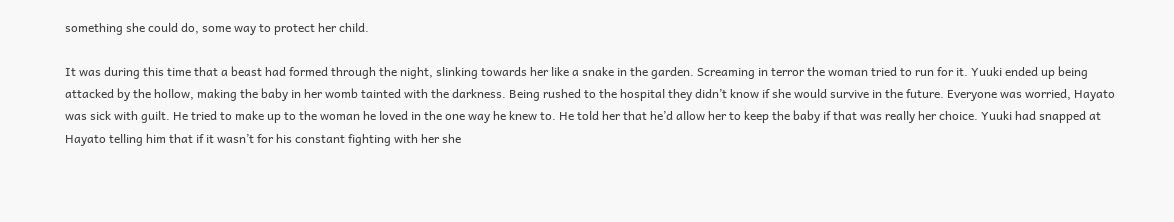something she could do, some way to protect her child.

It was during this time that a beast had formed through the night, slinking towards her like a snake in the garden. Screaming in terror the woman tried to run for it. Yuuki ended up being attacked by the hollow, making the baby in her womb tainted with the darkness. Being rushed to the hospital they didn’t know if she would survive in the future. Everyone was worried, Hayato was sick with guilt. He tried to make up to the woman he loved in the one way he knew to. He told her that he’d allow her to keep the baby if that was really her choice. Yuuki had snapped at Hayato telling him that if it wasn’t for his constant fighting with her she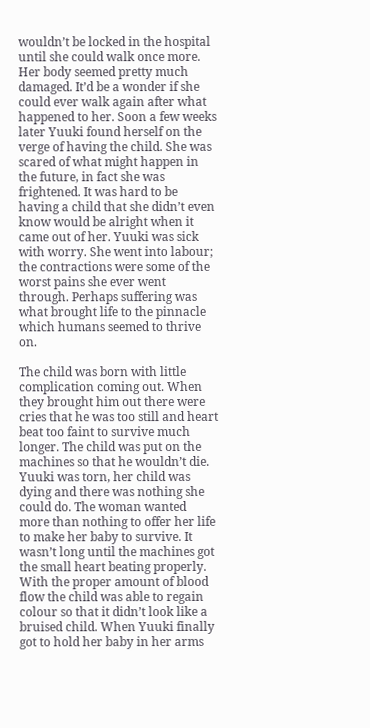wouldn’t be locked in the hospital until she could walk once more. Her body seemed pretty much damaged. It’d be a wonder if she could ever walk again after what happened to her. Soon a few weeks later Yuuki found herself on the verge of having the child. She was scared of what might happen in the future, in fact she was frightened. It was hard to be having a child that she didn’t even know would be alright when it came out of her. Yuuki was sick with worry. She went into labour; the contractions were some of the worst pains she ever went through. Perhaps suffering was what brought life to the pinnacle which humans seemed to thrive on.

The child was born with little complication coming out. When they brought him out there were cries that he was too still and heart beat too faint to survive much longer. The child was put on the machines so that he wouldn’t die. Yuuki was torn, her child was dying and there was nothing she could do. The woman wanted more than nothing to offer her life to make her baby to survive. It wasn’t long until the machines got the small heart beating properly. With the proper amount of blood flow the child was able to regain colour so that it didn’t look like a bruised child. When Yuuki finally got to hold her baby in her arms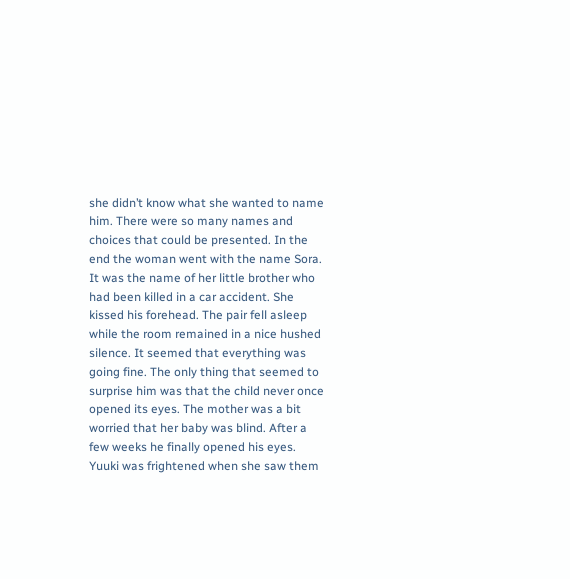she didn’t know what she wanted to name him. There were so many names and choices that could be presented. In the end the woman went with the name Sora. It was the name of her little brother who had been killed in a car accident. She kissed his forehead. The pair fell asleep while the room remained in a nice hushed silence. It seemed that everything was going fine. The only thing that seemed to surprise him was that the child never once opened its eyes. The mother was a bit worried that her baby was blind. After a few weeks he finally opened his eyes. Yuuki was frightened when she saw them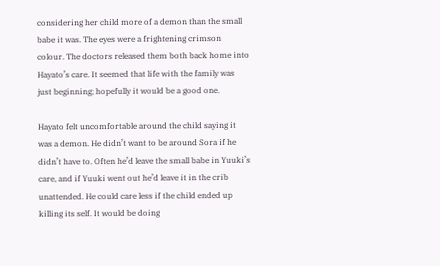considering her child more of a demon than the small babe it was. The eyes were a frightening crimson colour. The doctors released them both back home into Hayato’s care. It seemed that life with the family was just beginning; hopefully it would be a good one.

Hayato felt uncomfortable around the child saying it was a demon. He didn’t want to be around Sora if he didn’t have to. Often he’d leave the small babe in Yuuki’s care, and if Yuuki went out he’d leave it in the crib unattended. He could care less if the child ended up killing its self. It would be doing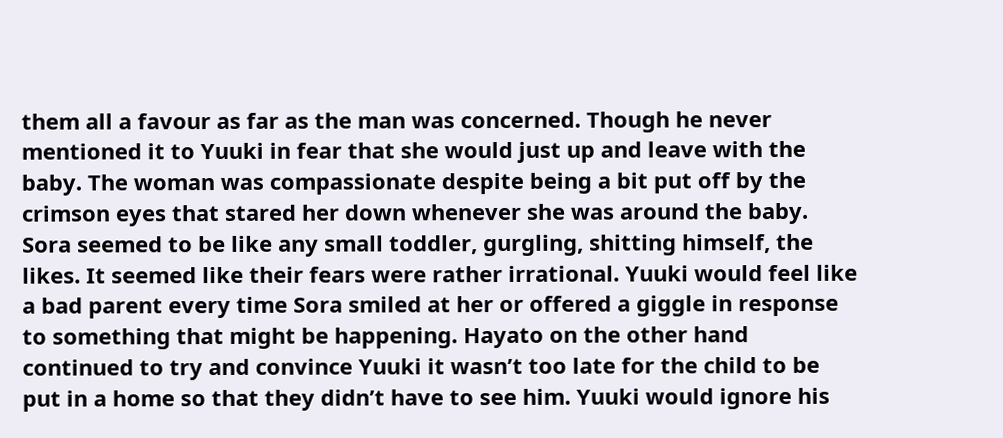them all a favour as far as the man was concerned. Though he never mentioned it to Yuuki in fear that she would just up and leave with the baby. The woman was compassionate despite being a bit put off by the crimson eyes that stared her down whenever she was around the baby. Sora seemed to be like any small toddler, gurgling, shitting himself, the likes. It seemed like their fears were rather irrational. Yuuki would feel like a bad parent every time Sora smiled at her or offered a giggle in response to something that might be happening. Hayato on the other hand continued to try and convince Yuuki it wasn’t too late for the child to be put in a home so that they didn’t have to see him. Yuuki would ignore his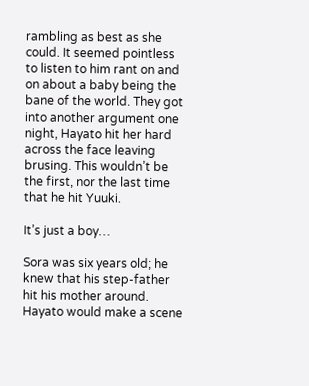rambling as best as she could. It seemed pointless to listen to him rant on and on about a baby being the bane of the world. They got into another argument one night, Hayato hit her hard across the face leaving brusing. This wouldn’t be the first, nor the last time that he hit Yuuki.

It’s just a boy…

Sora was six years old; he knew that his step-father hit his mother around. Hayato would make a scene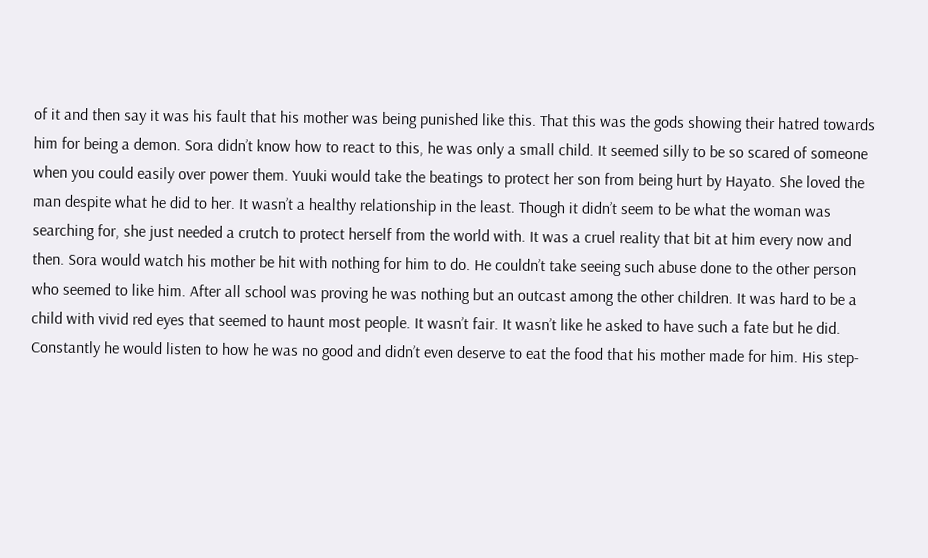of it and then say it was his fault that his mother was being punished like this. That this was the gods showing their hatred towards him for being a demon. Sora didn’t know how to react to this, he was only a small child. It seemed silly to be so scared of someone when you could easily over power them. Yuuki would take the beatings to protect her son from being hurt by Hayato. She loved the man despite what he did to her. It wasn’t a healthy relationship in the least. Though it didn’t seem to be what the woman was searching for, she just needed a crutch to protect herself from the world with. It was a cruel reality that bit at him every now and then. Sora would watch his mother be hit with nothing for him to do. He couldn’t take seeing such abuse done to the other person who seemed to like him. After all school was proving he was nothing but an outcast among the other children. It was hard to be a child with vivid red eyes that seemed to haunt most people. It wasn’t fair. It wasn’t like he asked to have such a fate but he did. Constantly he would listen to how he was no good and didn’t even deserve to eat the food that his mother made for him. His step-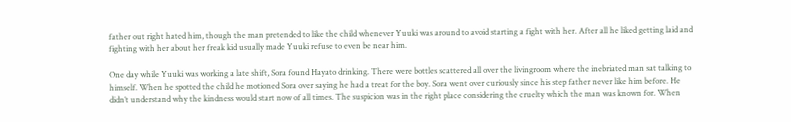father out right hated him, though the man pretended to like the child whenever Yuuki was around to avoid starting a fight with her. After all he liked getting laid and fighting with her about her freak kid usually made Yuuki refuse to even be near him.

One day while Yuuki was working a late shift, Sora found Hayato drinking. There were bottles scattered all over the livingroom where the inebriated man sat talking to himself. When he spotted the child he motioned Sora over saying he had a treat for the boy. Sora went over curiously since his step father never like him before. He didn’t understand why the kindness would start now of all times. The suspicion was in the right place considering the cruelty which the man was known for. When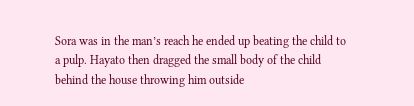Sora was in the man’s reach he ended up beating the child to a pulp. Hayato then dragged the small body of the child behind the house throwing him outside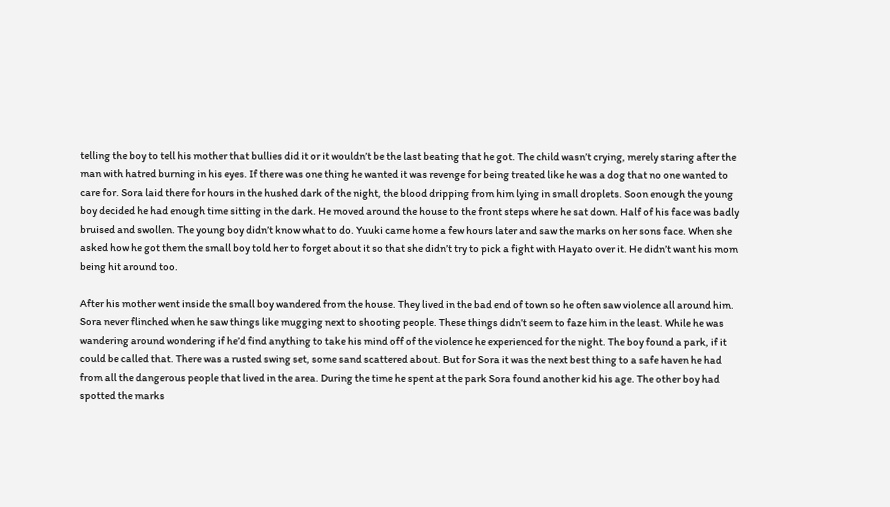telling the boy to tell his mother that bullies did it or it wouldn’t be the last beating that he got. The child wasn’t crying, merely staring after the man with hatred burning in his eyes. If there was one thing he wanted it was revenge for being treated like he was a dog that no one wanted to care for. Sora laid there for hours in the hushed dark of the night, the blood dripping from him lying in small droplets. Soon enough the young boy decided he had enough time sitting in the dark. He moved around the house to the front steps where he sat down. Half of his face was badly bruised and swollen. The young boy didn’t know what to do. Yuuki came home a few hours later and saw the marks on her sons face. When she asked how he got them the small boy told her to forget about it so that she didn’t try to pick a fight with Hayato over it. He didn’t want his mom being hit around too.

After his mother went inside the small boy wandered from the house. They lived in the bad end of town so he often saw violence all around him. Sora never flinched when he saw things like mugging next to shooting people. These things didn’t seem to faze him in the least. While he was wandering around wondering if he’d find anything to take his mind off of the violence he experienced for the night. The boy found a park, if it could be called that. There was a rusted swing set, some sand scattered about. But for Sora it was the next best thing to a safe haven he had from all the dangerous people that lived in the area. During the time he spent at the park Sora found another kid his age. The other boy had spotted the marks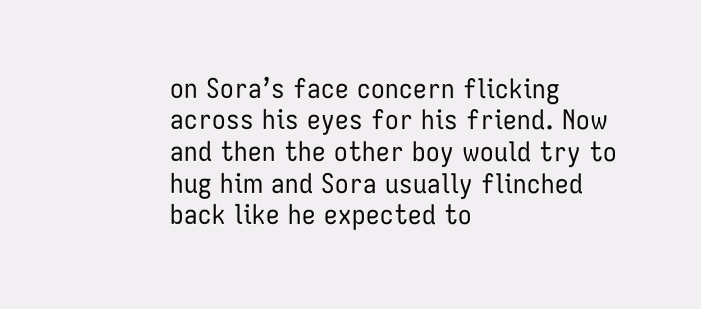on Sora’s face concern flicking across his eyes for his friend. Now and then the other boy would try to hug him and Sora usually flinched back like he expected to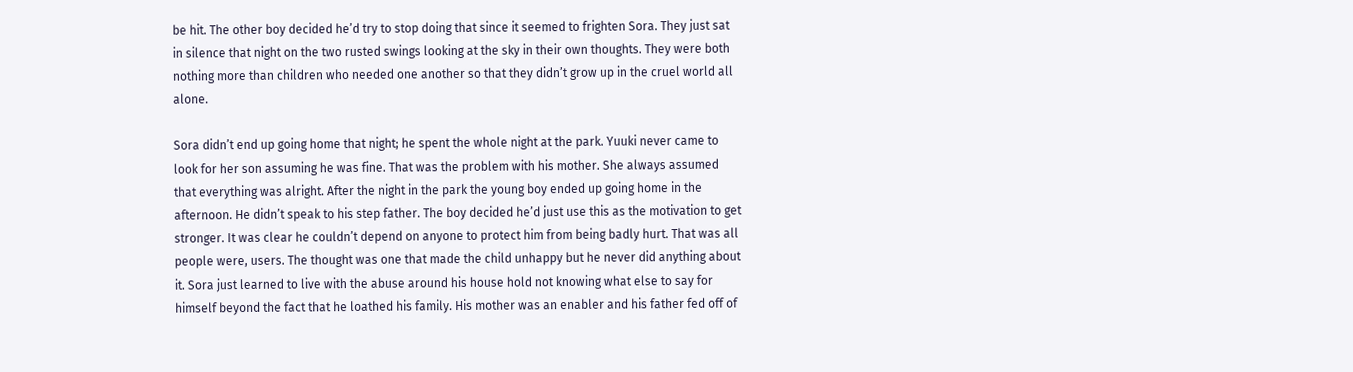be hit. The other boy decided he’d try to stop doing that since it seemed to frighten Sora. They just sat in silence that night on the two rusted swings looking at the sky in their own thoughts. They were both nothing more than children who needed one another so that they didn’t grow up in the cruel world all alone.

Sora didn’t end up going home that night; he spent the whole night at the park. Yuuki never came to look for her son assuming he was fine. That was the problem with his mother. She always assumed that everything was alright. After the night in the park the young boy ended up going home in the afternoon. He didn’t speak to his step father. The boy decided he’d just use this as the motivation to get stronger. It was clear he couldn’t depend on anyone to protect him from being badly hurt. That was all people were, users. The thought was one that made the child unhappy but he never did anything about it. Sora just learned to live with the abuse around his house hold not knowing what else to say for himself beyond the fact that he loathed his family. His mother was an enabler and his father fed off of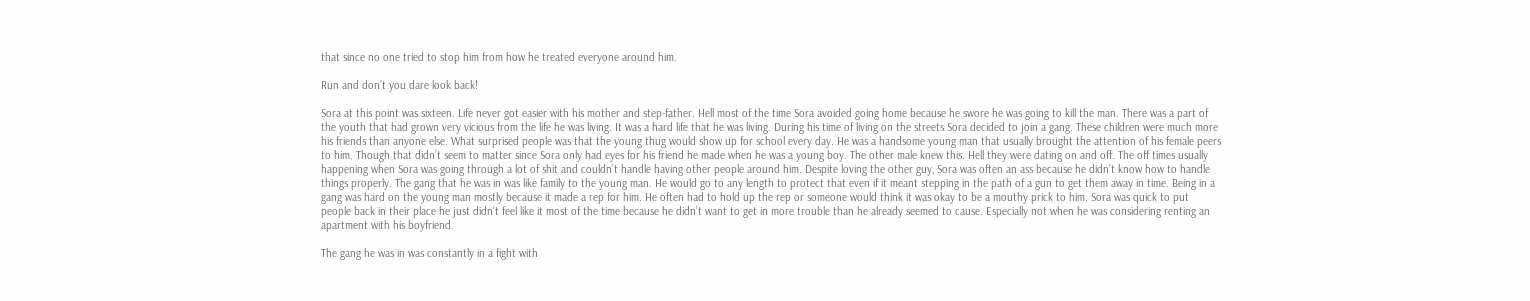that since no one tried to stop him from how he treated everyone around him.

Run and don’t you dare look back!

Sora at this point was sixteen. Life never got easier with his mother and step-father. Hell most of the time Sora avoided going home because he swore he was going to kill the man. There was a part of the youth that had grown very vicious from the life he was living. It was a hard life that he was living. During his time of living on the streets Sora decided to join a gang. These children were much more his friends than anyone else. What surprised people was that the young thug would show up for school every day. He was a handsome young man that usually brought the attention of his female peers to him. Though that didn’t seem to matter since Sora only had eyes for his friend he made when he was a young boy. The other male knew this. Hell they were dating on and off. The off times usually happening when Sora was going through a lot of shit and couldn’t handle having other people around him. Despite loving the other guy, Sora was often an ass because he didn’t know how to handle things properly. The gang that he was in was like family to the young man. He would go to any length to protect that even if it meant stepping in the path of a gun to get them away in time. Being in a gang was hard on the young man mostly because it made a rep for him. He often had to hold up the rep or someone would think it was okay to be a mouthy prick to him. Sora was quick to put people back in their place he just didn’t feel like it most of the time because he didn’t want to get in more trouble than he already seemed to cause. Especially not when he was considering renting an apartment with his boyfriend.

The gang he was in was constantly in a fight with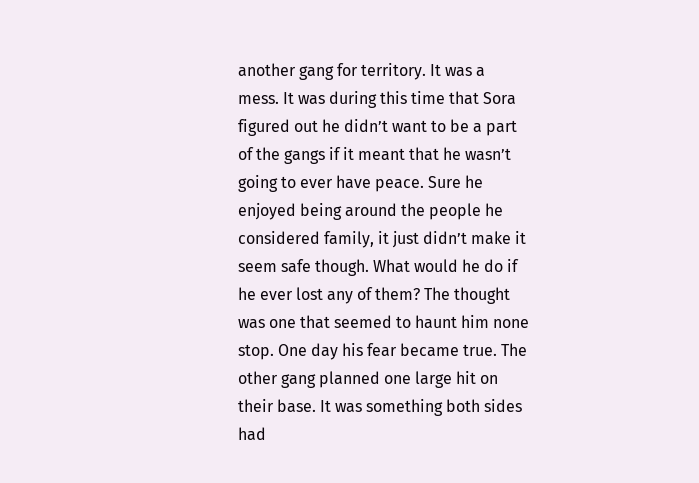another gang for territory. It was a mess. It was during this time that Sora figured out he didn’t want to be a part of the gangs if it meant that he wasn’t going to ever have peace. Sure he enjoyed being around the people he considered family, it just didn’t make it seem safe though. What would he do if he ever lost any of them? The thought was one that seemed to haunt him none stop. One day his fear became true. The other gang planned one large hit on their base. It was something both sides had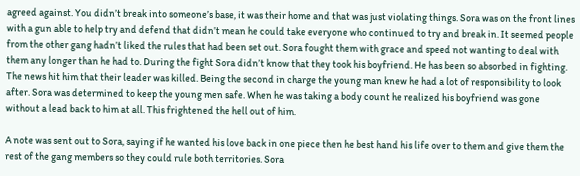agreed against. You didn’t break into someone’s base, it was their home and that was just violating things. Sora was on the front lines with a gun able to help try and defend that didn’t mean he could take everyone who continued to try and break in. It seemed people from the other gang hadn’t liked the rules that had been set out. Sora fought them with grace and speed not wanting to deal with them any longer than he had to. During the fight Sora didn’t know that they took his boyfriend. He has been so absorbed in fighting. The news hit him that their leader was killed. Being the second in charge the young man knew he had a lot of responsibility to look after. Sora was determined to keep the young men safe. When he was taking a body count he realized his boyfriend was gone without a lead back to him at all. This frightened the hell out of him.

A note was sent out to Sora, saying if he wanted his love back in one piece then he best hand his life over to them and give them the rest of the gang members so they could rule both territories. Sora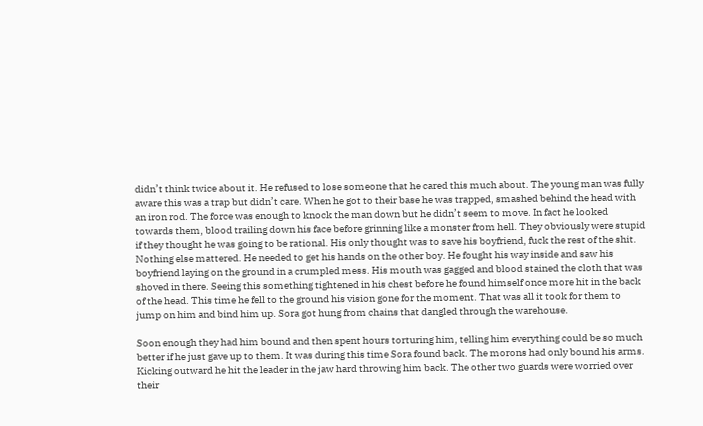didn’t think twice about it. He refused to lose someone that he cared this much about. The young man was fully aware this was a trap but didn’t care. When he got to their base he was trapped, smashed behind the head with an iron rod. The force was enough to knock the man down but he didn’t seem to move. In fact he looked towards them, blood trailing down his face before grinning like a monster from hell. They obviously were stupid if they thought he was going to be rational. His only thought was to save his boyfriend, fuck the rest of the shit. Nothing else mattered. He needed to get his hands on the other boy. He fought his way inside and saw his boyfriend laying on the ground in a crumpled mess. His mouth was gagged and blood stained the cloth that was shoved in there. Seeing this something tightened in his chest before he found himself once more hit in the back of the head. This time he fell to the ground his vision gone for the moment. That was all it took for them to jump on him and bind him up. Sora got hung from chains that dangled through the warehouse.

Soon enough they had him bound and then spent hours torturing him, telling him everything could be so much better if he just gave up to them. It was during this time Sora found back. The morons had only bound his arms. Kicking outward he hit the leader in the jaw hard throwing him back. The other two guards were worried over their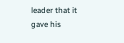leader that it gave his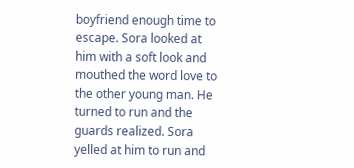boyfriend enough time to escape. Sora looked at him with a soft look and mouthed the word love to the other young man. He turned to run and the guards realized. Sora yelled at him to run and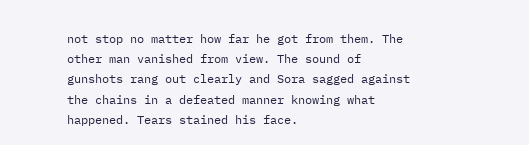not stop no matter how far he got from them. The other man vanished from view. The sound of gunshots rang out clearly and Sora sagged against the chains in a defeated manner knowing what happened. Tears stained his face.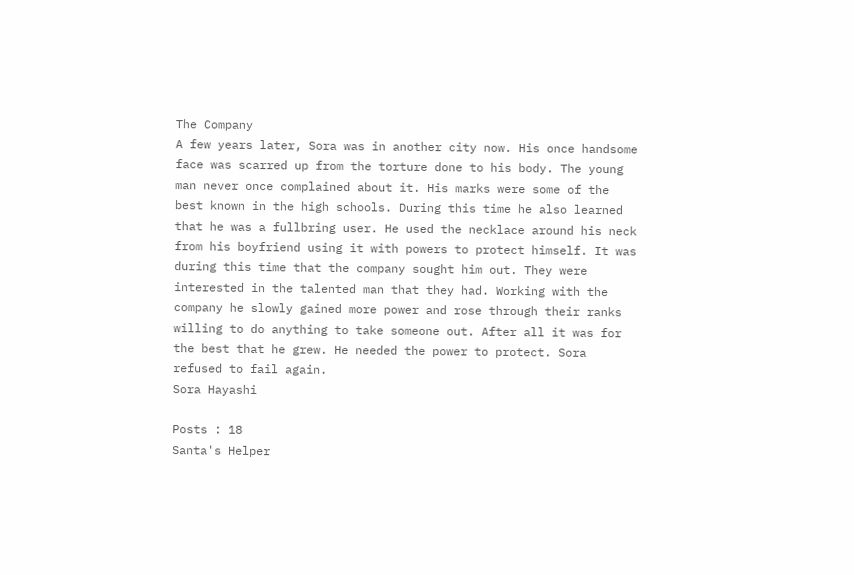The Company
A few years later, Sora was in another city now. His once handsome face was scarred up from the torture done to his body. The young man never once complained about it. His marks were some of the best known in the high schools. During this time he also learned that he was a fullbring user. He used the necklace around his neck from his boyfriend using it with powers to protect himself. It was during this time that the company sought him out. They were interested in the talented man that they had. Working with the company he slowly gained more power and rose through their ranks willing to do anything to take someone out. After all it was for the best that he grew. He needed the power to protect. Sora refused to fail again.
Sora Hayashi

Posts : 18
Santa's Helper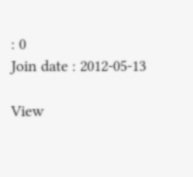: 0
Join date : 2012-05-13

View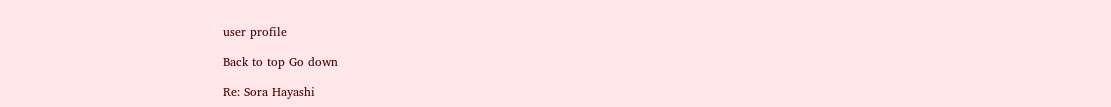user profile

Back to top Go down

Re: Sora Hayashi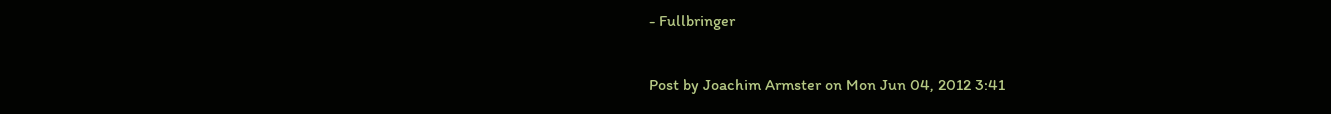- Fullbringer

Post by Joachim Armster on Mon Jun 04, 2012 3:41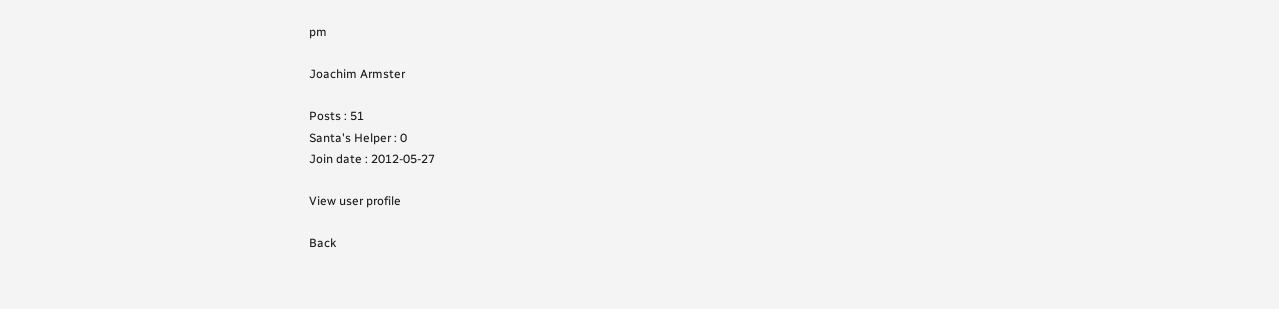pm

Joachim Armster

Posts : 51
Santa's Helper : 0
Join date : 2012-05-27

View user profile

Back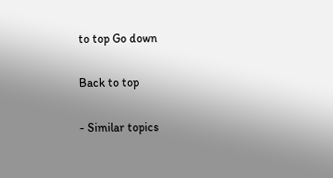to top Go down

Back to top

- Similar topics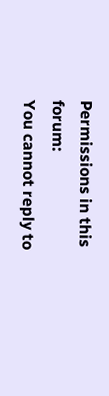Permissions in this forum:
You cannot reply to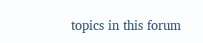topics in this forum